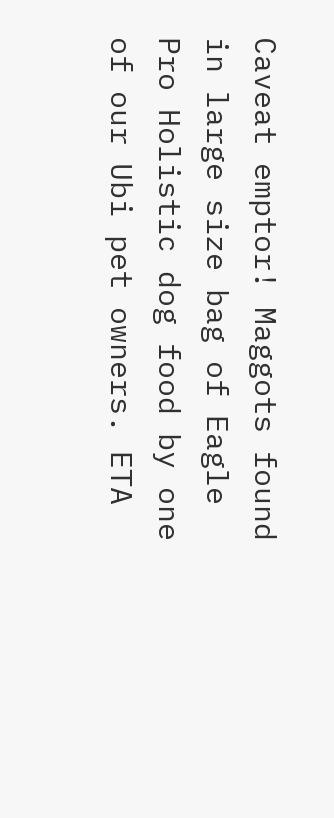Caveat emptor! Maggots found in large size bag of Eagle Pro Holistic dog food by one of our Ubi pet owners. ETA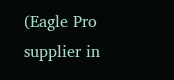(Eagle Pro supplier in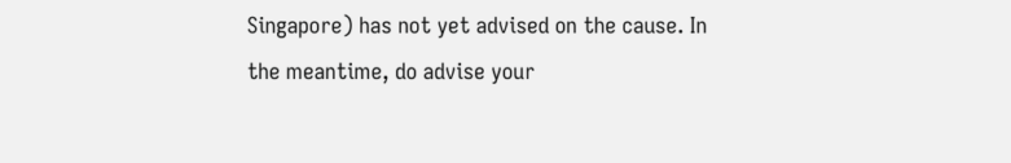Singapore) has not yet advised on the cause. In the meantime, do advise your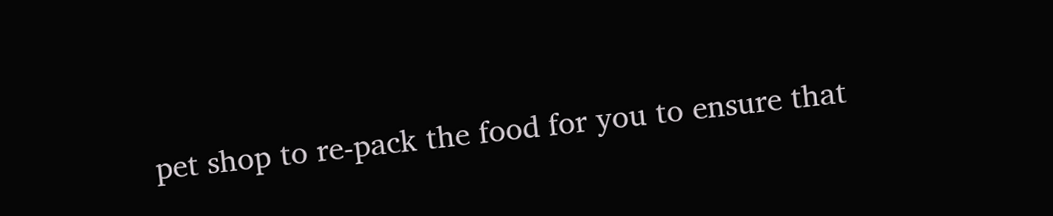pet shop to re-pack the food for you to ensure that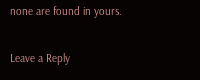none are found in yours.

Leave a Reply